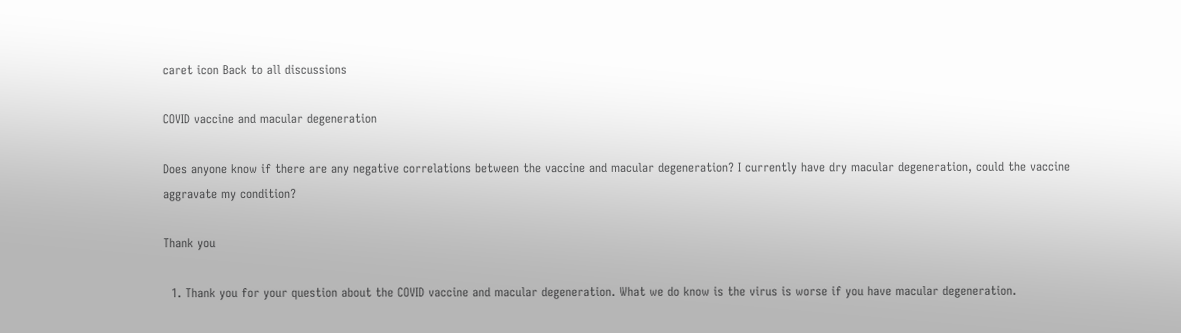caret icon Back to all discussions

COVID vaccine and macular degeneration

Does anyone know if there are any negative correlations between the vaccine and macular degeneration? I currently have dry macular degeneration, could the vaccine
aggravate my condition?

Thank you

  1. Thank you for your question about the COVID vaccine and macular degeneration. What we do know is the virus is worse if you have macular degeneration.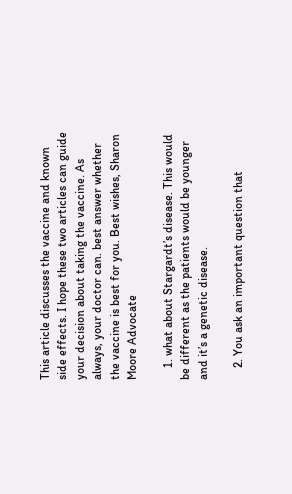This article discusses the vaccine and known side effects. I hope these two articles can guide your decision about taking the vaccine. As always, your doctor can. best answer whether the vaccine is best for you. Best wishes, Sharon Moore Advocate

    1. what about Stargardt’s disease. This would be different as the patients would be younger and it’s a genetic disease.

    2. You ask an important question that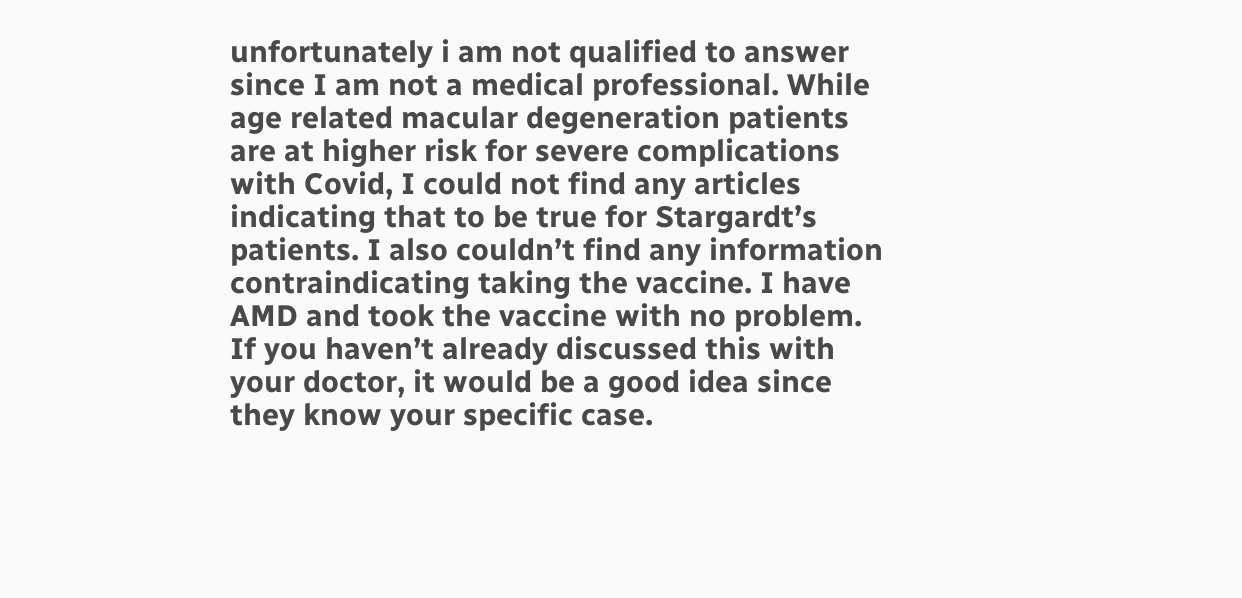unfortunately i am not qualified to answer since I am not a medical professional. While age related macular degeneration patients are at higher risk for severe complications with Covid, I could not find any articles indicating that to be true for Stargardt’s patients. I also couldn’t find any information contraindicating taking the vaccine. I have AMD and took the vaccine with no problem. If you haven’t already discussed this with your doctor, it would be a good idea since they know your specific case.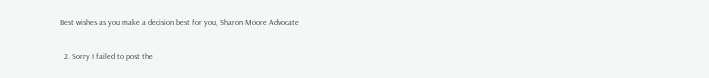Best wishes as you make a decision best for you, Sharon Moore Advocate

  2. Sorry I failed to post the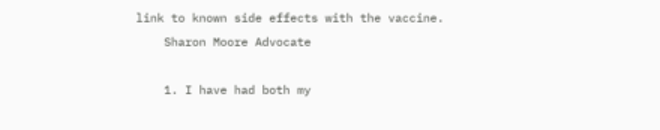link to known side effects with the vaccine.
    Sharon Moore Advocate

    1. I have had both my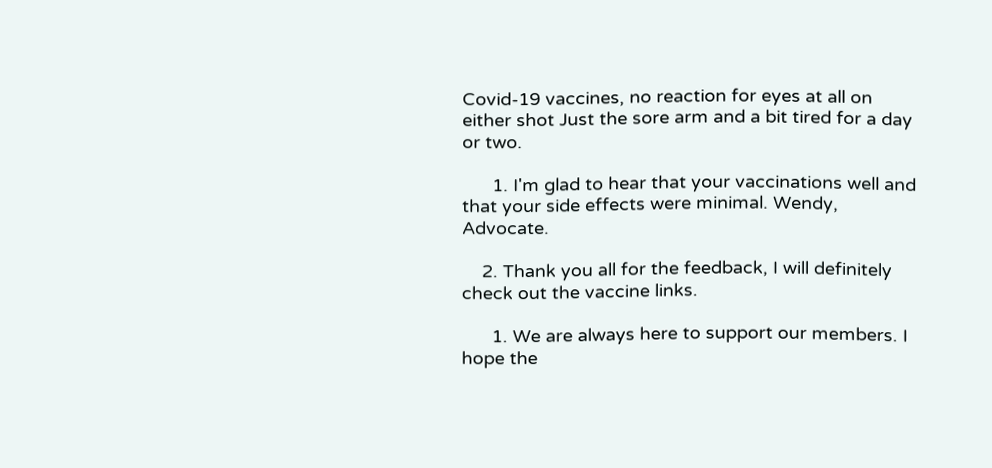Covid-19 vaccines, no reaction for eyes at all on either shot Just the sore arm and a bit tired for a day or two.

      1. I'm glad to hear that your vaccinations well and that your side effects were minimal. Wendy, Advocate.

    2. Thank you all for the feedback, I will definitely check out the vaccine links.

      1. We are always here to support our members. I hope the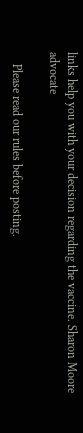links help you with your decision regarding the vaccine. Sharon Moore advocate

    Please read our rules before posting.